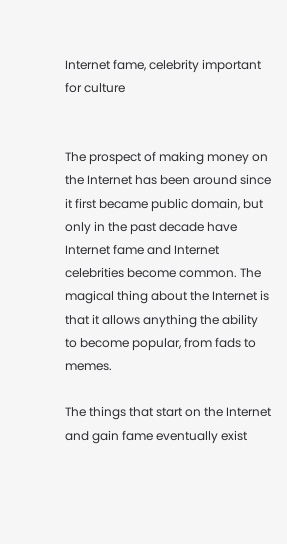Internet fame, celebrity important for culture


The prospect of making money on the Internet has been around since it first became public domain, but only in the past decade have Internet fame and Internet celebrities become common. The magical thing about the Internet is that it allows anything the ability to become popular, from fads to memes.

The things that start on the Internet and gain fame eventually exist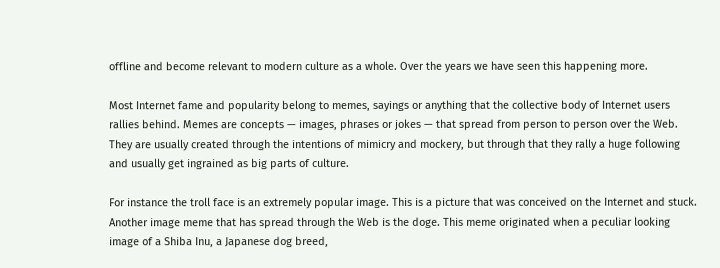offline and become relevant to modern culture as a whole. Over the years we have seen this happening more.

Most Internet fame and popularity belong to memes, sayings or anything that the collective body of Internet users rallies behind. Memes are concepts — images, phrases or jokes — that spread from person to person over the Web. They are usually created through the intentions of mimicry and mockery, but through that they rally a huge following and usually get ingrained as big parts of culture.

For instance the troll face is an extremely popular image. This is a picture that was conceived on the Internet and stuck. Another image meme that has spread through the Web is the doge. This meme originated when a peculiar looking image of a Shiba Inu, a Japanese dog breed,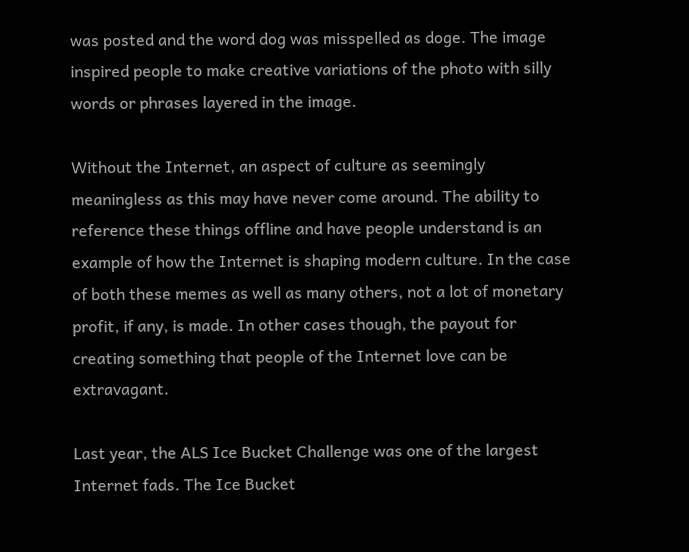was posted and the word dog was misspelled as doge. The image inspired people to make creative variations of the photo with silly words or phrases layered in the image.

Without the Internet, an aspect of culture as seemingly meaningless as this may have never come around. The ability to reference these things offline and have people understand is an example of how the Internet is shaping modern culture. In the case of both these memes as well as many others, not a lot of monetary profit, if any, is made. In other cases though, the payout for creating something that people of the Internet love can be extravagant.

Last year, the ALS Ice Bucket Challenge was one of the largest Internet fads. The Ice Bucket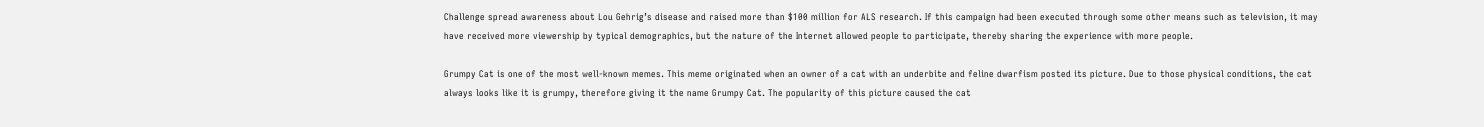Challenge spread awareness about Lou Gehrig’s disease and raised more than $100 million for ALS research. If this campaign had been executed through some other means such as television, it may have received more viewership by typical demographics, but the nature of the Internet allowed people to participate, thereby sharing the experience with more people.

Grumpy Cat is one of the most well-known memes. This meme originated when an owner of a cat with an underbite and feline dwarfism posted its picture. Due to those physical conditions, the cat always looks like it is grumpy, therefore giving it the name Grumpy Cat. The popularity of this picture caused the cat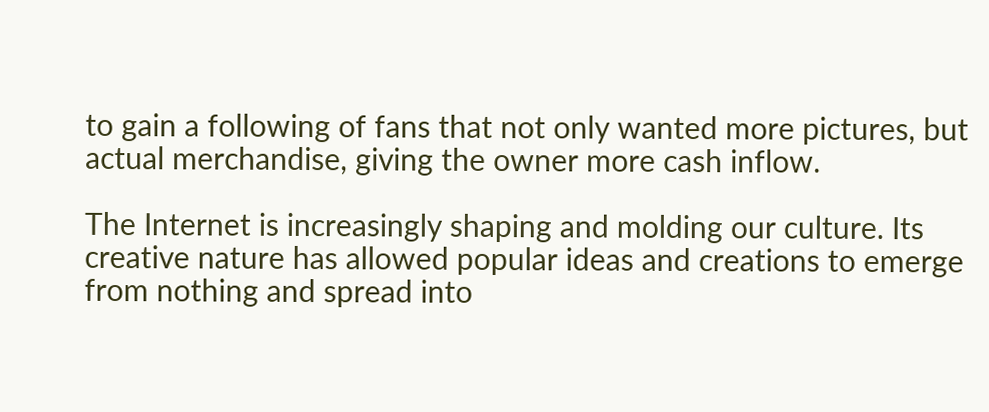to gain a following of fans that not only wanted more pictures, but actual merchandise, giving the owner more cash inflow.

The Internet is increasingly shaping and molding our culture. Its creative nature has allowed popular ideas and creations to emerge from nothing and spread into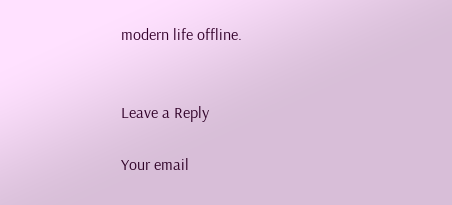modern life offline.


Leave a Reply

Your email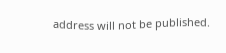address will not be published.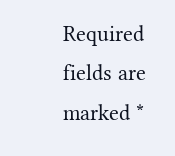Required fields are marked *